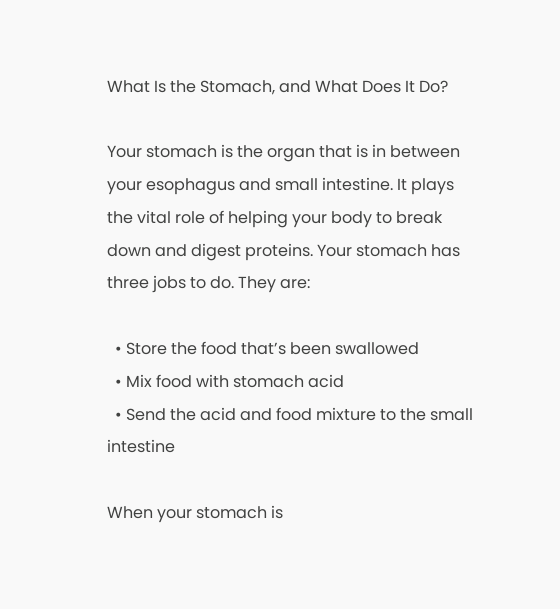What Is the Stomach, and What Does It Do?

Your stomach is the organ that is in between your esophagus and small intestine. It plays the vital role of helping your body to break down and digest proteins. Your stomach has three jobs to do. They are:

  • Store the food that’s been swallowed
  • Mix food with stomach acid
  • Send the acid and food mixture to the small intestine

When your stomach is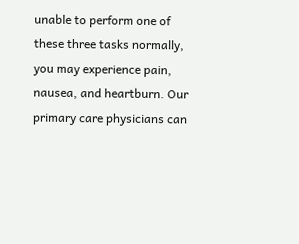unable to perform one of these three tasks normally, you may experience pain, nausea, and heartburn. Our primary care physicians can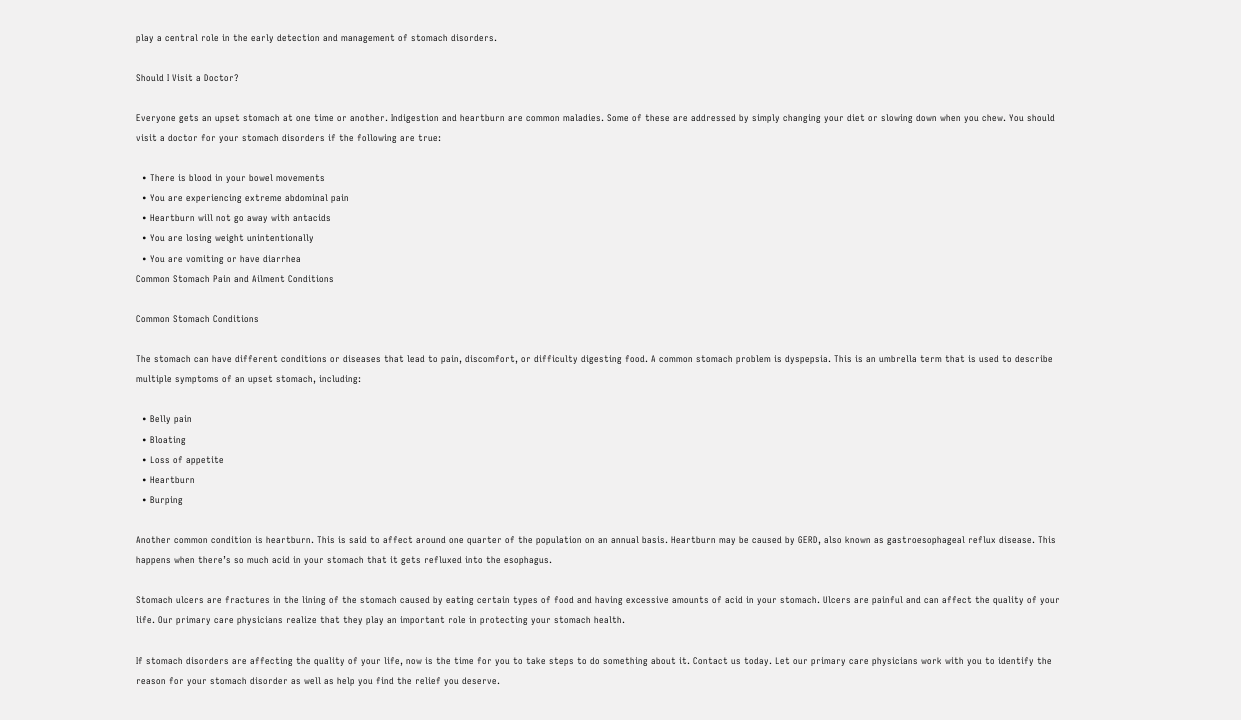play a central role in the early detection and management of stomach disorders.

Should I Visit a Doctor?

Everyone gets an upset stomach at one time or another. Indigestion and heartburn are common maladies. Some of these are addressed by simply changing your diet or slowing down when you chew. You should visit a doctor for your stomach disorders if the following are true:

  • There is blood in your bowel movements
  • You are experiencing extreme abdominal pain
  • Heartburn will not go away with antacids
  • You are losing weight unintentionally
  • You are vomiting or have diarrhea
Common Stomach Pain and Ailment Conditions

Common Stomach Conditions

The stomach can have different conditions or diseases that lead to pain, discomfort, or difficulty digesting food. A common stomach problem is dyspepsia. This is an umbrella term that is used to describe multiple symptoms of an upset stomach, including:

  • Belly pain
  • Bloating
  • Loss of appetite
  • Heartburn
  • Burping

Another common condition is heartburn. This is said to affect around one quarter of the population on an annual basis. Heartburn may be caused by GERD, also known as gastroesophageal reflux disease. This happens when there’s so much acid in your stomach that it gets refluxed into the esophagus.

Stomach ulcers are fractures in the lining of the stomach caused by eating certain types of food and having excessive amounts of acid in your stomach. Ulcers are painful and can affect the quality of your life. Our primary care physicians realize that they play an important role in protecting your stomach health.

If stomach disorders are affecting the quality of your life, now is the time for you to take steps to do something about it. Contact us today. Let our primary care physicians work with you to identify the reason for your stomach disorder as well as help you find the relief you deserve.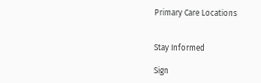Primary Care Locations


Stay Informed

Sign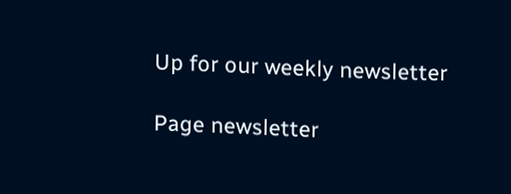Up for our weekly newsletter

Page newsletter